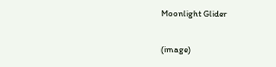Moonlight Glider

(image)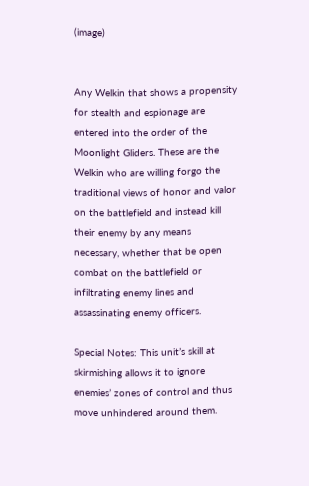(image)


Any Welkin that shows a propensity for stealth and espionage are entered into the order of the Moonlight Gliders. These are the Welkin who are willing forgo the traditional views of honor and valor on the battlefield and instead kill their enemy by any means necessary, whether that be open combat on the battlefield or infiltrating enemy lines and assassinating enemy officers.

Special Notes: This unit’s skill at skirmishing allows it to ignore enemies’ zones of control and thus move unhindered around them.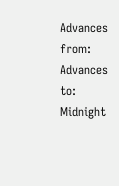Advances from:
Advances to: Midnight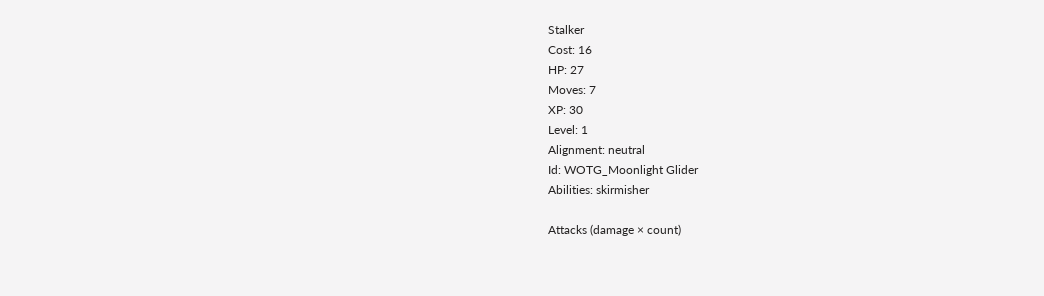Stalker
Cost: 16
HP: 27
Moves: 7
XP: 30
Level: 1
Alignment: neutral
Id: WOTG_Moonlight Glider
Abilities: skirmisher

Attacks (damage × count)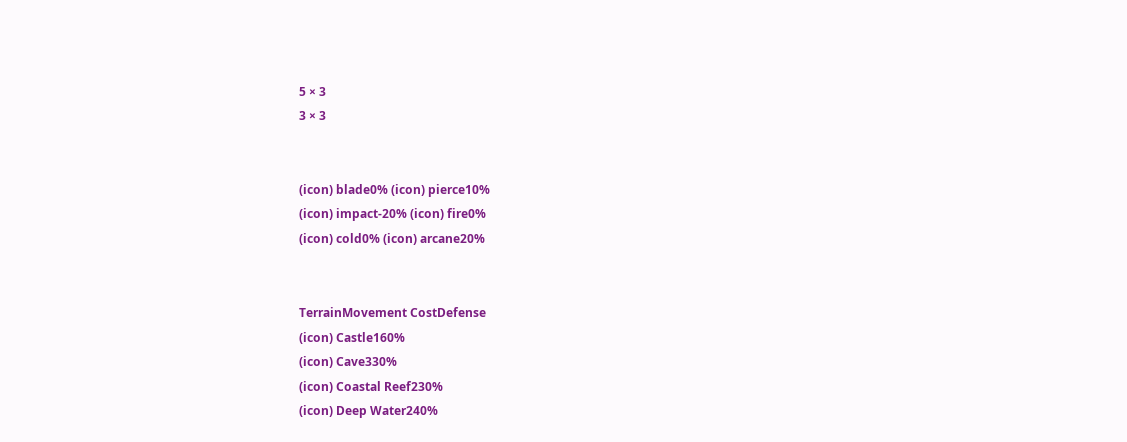5 × 3
3 × 3


(icon) blade0% (icon) pierce10%
(icon) impact-20% (icon) fire0%
(icon) cold0% (icon) arcane20%


TerrainMovement CostDefense
(icon) Castle160%
(icon) Cave330%
(icon) Coastal Reef230%
(icon) Deep Water240%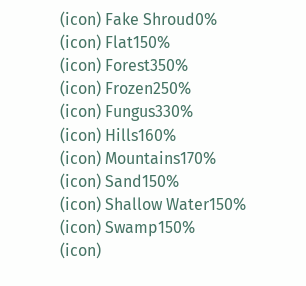(icon) Fake Shroud0%
(icon) Flat150%
(icon) Forest350%
(icon) Frozen250%
(icon) Fungus330%
(icon) Hills160%
(icon) Mountains170%
(icon) Sand150%
(icon) Shallow Water150%
(icon) Swamp150%
(icon)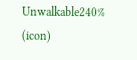Unwalkable240%
(icon)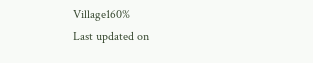Village160%
Last updated on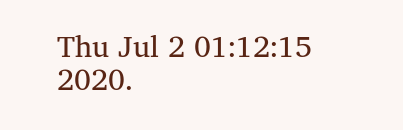Thu Jul 2 01:12:15 2020.